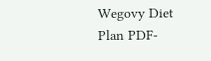Wegovy Diet Plan PDF-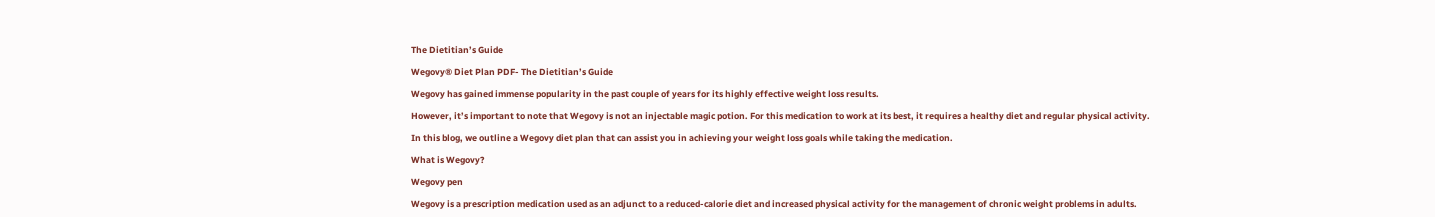The Dietitian’s Guide

Wegovy® Diet Plan PDF- The Dietitian’s Guide

Wegovy has gained immense popularity in the past couple of years for its highly effective weight loss results.

However, it’s important to note that Wegovy is not an injectable magic potion. For this medication to work at its best, it requires a healthy diet and regular physical activity.

In this blog, we outline a Wegovy diet plan that can assist you in achieving your weight loss goals while taking the medication.

What is Wegovy?

Wegovy pen

Wegovy is a prescription medication used as an adjunct to a reduced-calorie diet and increased physical activity for the management of chronic weight problems in adults.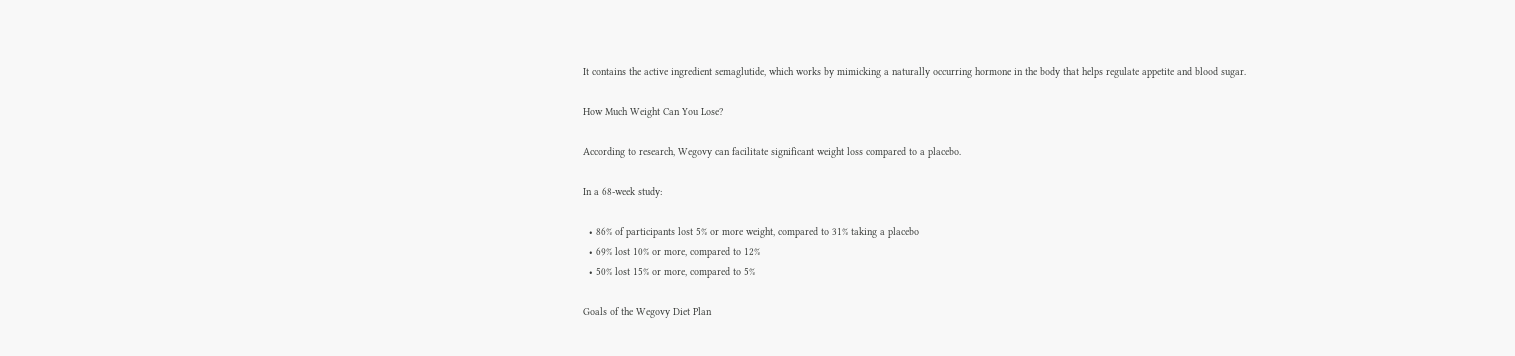It contains the active ingredient semaglutide, which works by mimicking a naturally occurring hormone in the body that helps regulate appetite and blood sugar.

How Much Weight Can You Lose?

According to research, Wegovy can facilitate significant weight loss compared to a placebo.

In a 68-week study:

  • 86% of participants lost 5% or more weight, compared to 31% taking a placebo
  • 69% lost 10% or more, compared to 12%
  • 50% lost 15% or more, compared to 5%

Goals of the Wegovy Diet Plan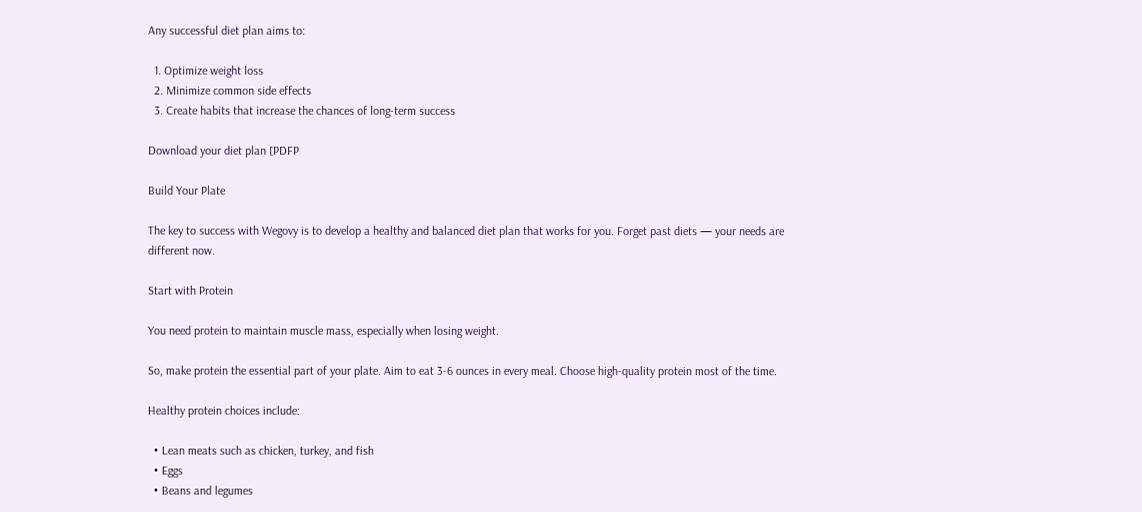Any successful diet plan aims to:

  1. Optimize weight loss
  2. Minimize common side effects
  3. Create habits that increase the chances of long-term success

Download your diet plan [PDFP

Build Your Plate

The key to success with Wegovy is to develop a healthy and balanced diet plan that works for you. Forget past diets — your needs are different now.

Start with Protein

You need protein to maintain muscle mass, especially when losing weight.

So, make protein the essential part of your plate. Aim to eat 3-6 ounces in every meal. Choose high-quality protein most of the time.

Healthy protein choices include:

  • Lean meats such as chicken, turkey, and fish
  • Eggs
  • Beans and legumes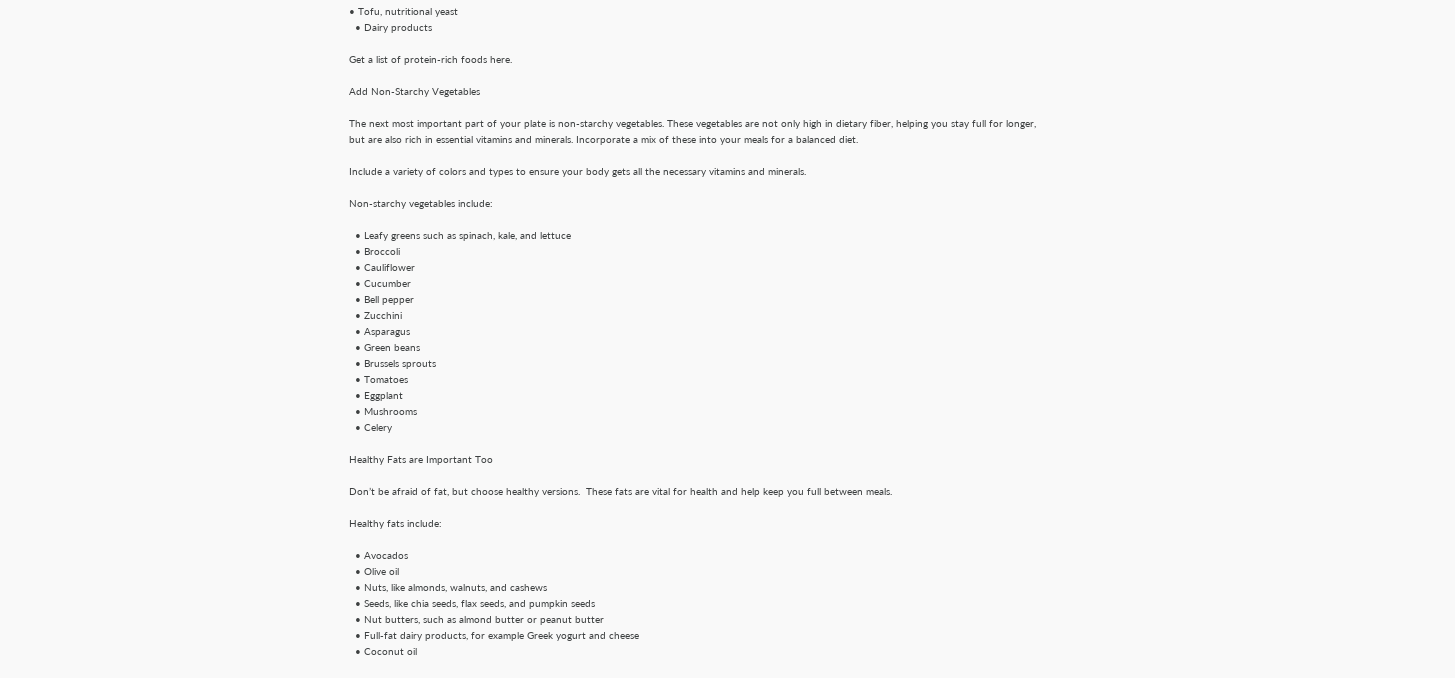• Tofu, nutritional yeast
  • Dairy products

Get a list of protein-rich foods here.

Add Non-Starchy Vegetables

The next most important part of your plate is non-starchy vegetables. These vegetables are not only high in dietary fiber, helping you stay full for longer, but are also rich in essential vitamins and minerals. Incorporate a mix of these into your meals for a balanced diet.

Include a variety of colors and types to ensure your body gets all the necessary vitamins and minerals.

Non-starchy vegetables include:

  • Leafy greens such as spinach, kale, and lettuce
  • Broccoli
  • Cauliflower
  • Cucumber
  • Bell pepper
  • Zucchini
  • Asparagus
  • Green beans
  • Brussels sprouts
  • Tomatoes
  • Eggplant
  • Mushrooms
  • Celery

Healthy Fats are Important Too

Don’t be afraid of fat, but choose healthy versions.  These fats are vital for health and help keep you full between meals.

Healthy fats include:

  • Avocados
  • Olive oil
  • Nuts, like almonds, walnuts, and cashews
  • Seeds, like chia seeds, flax seeds, and pumpkin seeds
  • Nut butters, such as almond butter or peanut butter
  • Full-fat dairy products, for example Greek yogurt and cheese
  • Coconut oil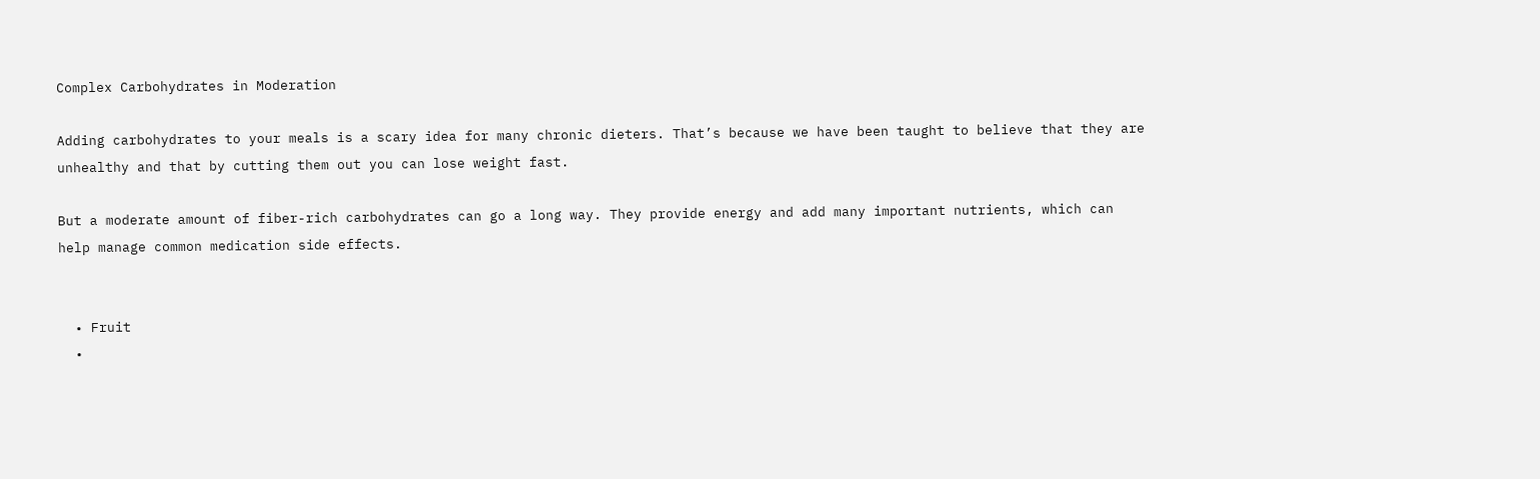Complex Carbohydrates in Moderation

Adding carbohydrates to your meals is a scary idea for many chronic dieters. That’s because we have been taught to believe that they are unhealthy and that by cutting them out you can lose weight fast.

But a moderate amount of fiber-rich carbohydrates can go a long way. They provide energy and add many important nutrients, which can help manage common medication side effects.


  • Fruit
  •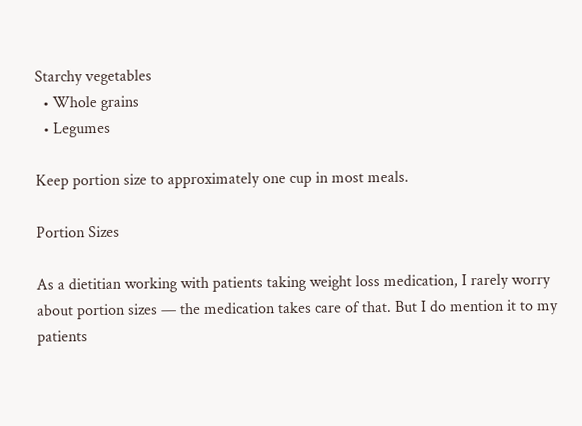Starchy vegetables
  • Whole grains
  • Legumes

Keep portion size to approximately one cup in most meals.

Portion Sizes

As a dietitian working with patients taking weight loss medication, I rarely worry about portion sizes — the medication takes care of that. But I do mention it to my patients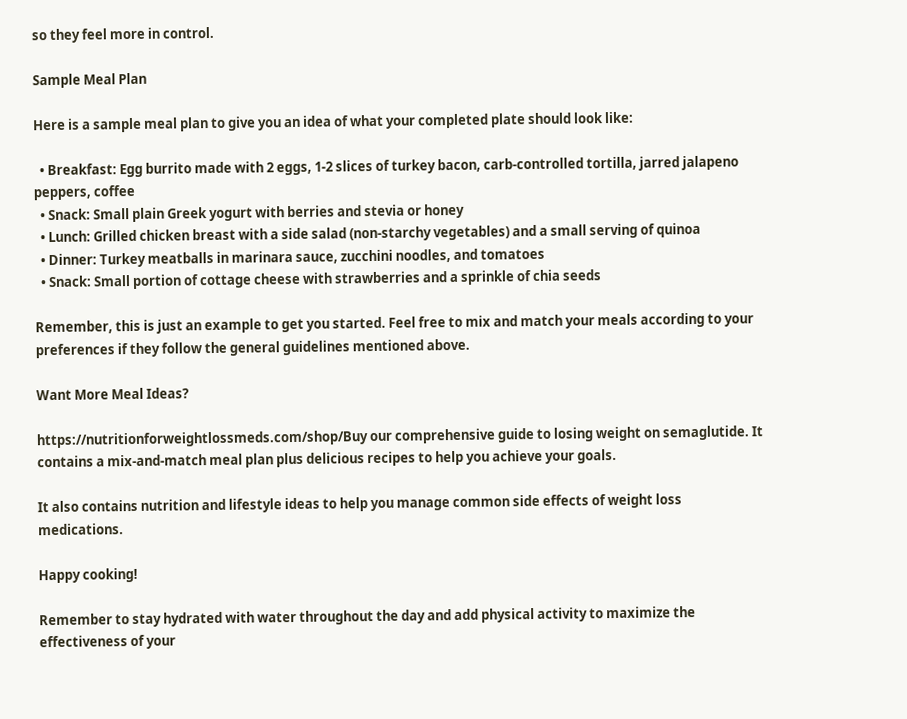so they feel more in control.

Sample Meal Plan

Here is a sample meal plan to give you an idea of what your completed plate should look like:

  • Breakfast: Egg burrito made with 2 eggs, 1-2 slices of turkey bacon, carb-controlled tortilla, jarred jalapeno peppers, coffee
  • Snack: Small plain Greek yogurt with berries and stevia or honey
  • Lunch: Grilled chicken breast with a side salad (non-starchy vegetables) and a small serving of quinoa
  • Dinner: Turkey meatballs in marinara sauce, zucchini noodles, and tomatoes
  • Snack: Small portion of cottage cheese with strawberries and a sprinkle of chia seeds

Remember, this is just an example to get you started. Feel free to mix and match your meals according to your preferences if they follow the general guidelines mentioned above.

Want More Meal Ideas?

https://nutritionforweightlossmeds.com/shop/Buy our comprehensive guide to losing weight on semaglutide. It contains a mix-and-match meal plan plus delicious recipes to help you achieve your goals.

It also contains nutrition and lifestyle ideas to help you manage common side effects of weight loss medications.

Happy cooking!

Remember to stay hydrated with water throughout the day and add physical activity to maximize the effectiveness of your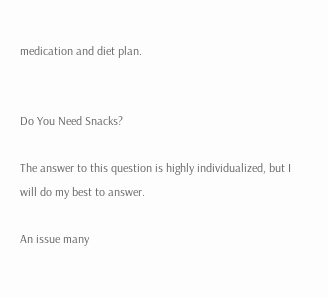medication and diet plan.


Do You Need Snacks?

The answer to this question is highly individualized, but I will do my best to answer.

An issue many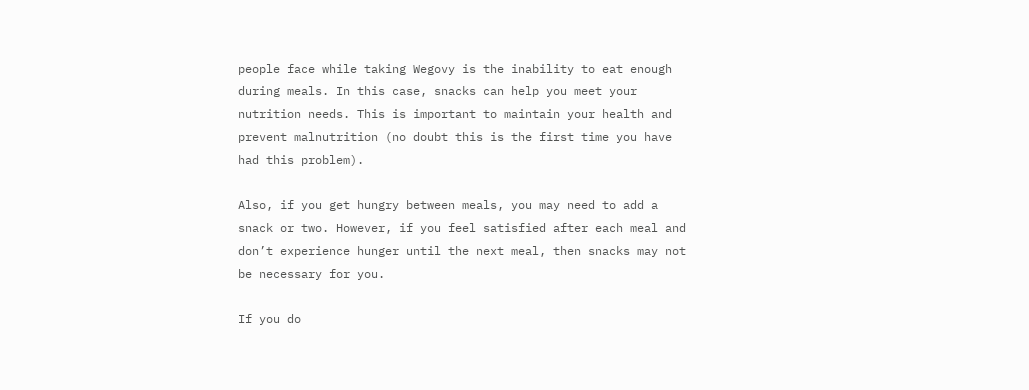people face while taking Wegovy is the inability to eat enough during meals. In this case, snacks can help you meet your nutrition needs. This is important to maintain your health and prevent malnutrition (no doubt this is the first time you have had this problem).

Also, if you get hungry between meals, you may need to add a snack or two. However, if you feel satisfied after each meal and don’t experience hunger until the next meal, then snacks may not be necessary for you.

If you do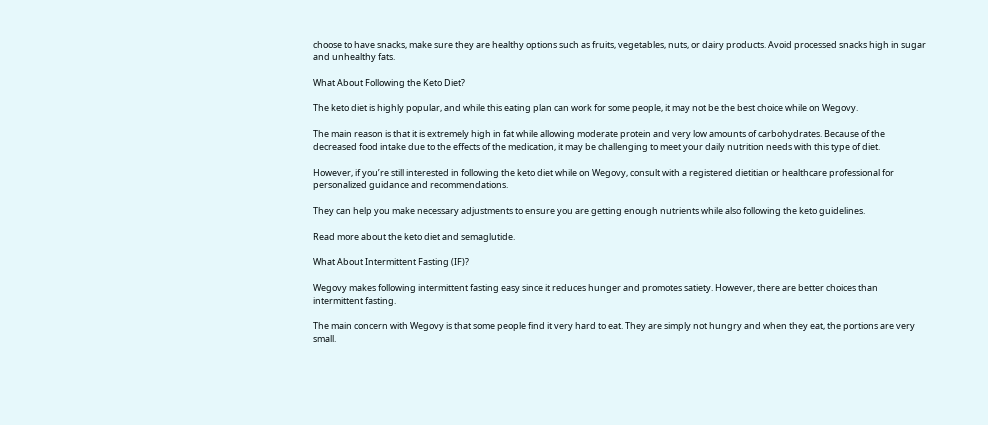choose to have snacks, make sure they are healthy options such as fruits, vegetables, nuts, or dairy products. Avoid processed snacks high in sugar and unhealthy fats.

What About Following the Keto Diet?

The keto diet is highly popular, and while this eating plan can work for some people, it may not be the best choice while on Wegovy.

The main reason is that it is extremely high in fat while allowing moderate protein and very low amounts of carbohydrates. Because of the decreased food intake due to the effects of the medication, it may be challenging to meet your daily nutrition needs with this type of diet.

However, if you’re still interested in following the keto diet while on Wegovy, consult with a registered dietitian or healthcare professional for personalized guidance and recommendations.

They can help you make necessary adjustments to ensure you are getting enough nutrients while also following the keto guidelines.

Read more about the keto diet and semaglutide.

What About Intermittent Fasting (IF)?

Wegovy makes following intermittent fasting easy since it reduces hunger and promotes satiety. However, there are better choices than intermittent fasting.

The main concern with Wegovy is that some people find it very hard to eat. They are simply not hungry and when they eat, the portions are very small.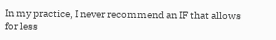In my practice, I never recommend an IF that allows for less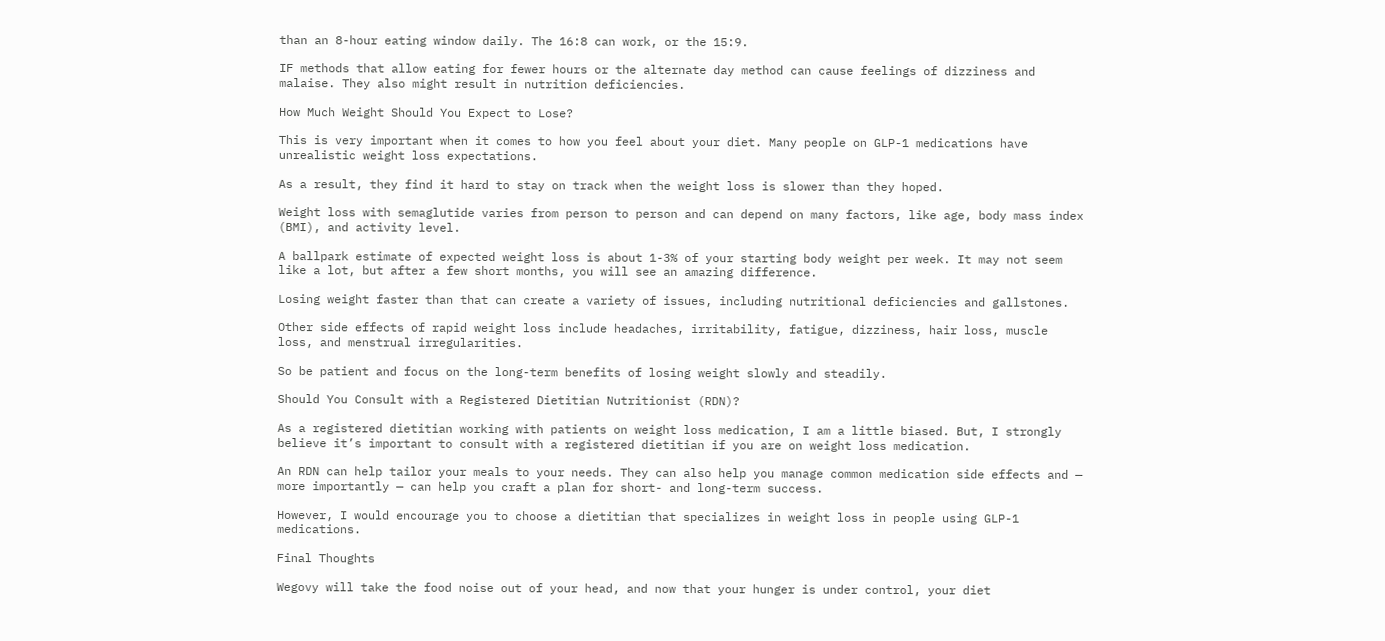than an 8-hour eating window daily. The 16:8 can work, or the 15:9.

IF methods that allow eating for fewer hours or the alternate day method can cause feelings of dizziness and malaise. They also might result in nutrition deficiencies.

How Much Weight Should You Expect to Lose?

This is very important when it comes to how you feel about your diet. Many people on GLP-1 medications have unrealistic weight loss expectations.

As a result, they find it hard to stay on track when the weight loss is slower than they hoped.

Weight loss with semaglutide varies from person to person and can depend on many factors, like age, body mass index (BMI), and activity level.

A ballpark estimate of expected weight loss is about 1-3% of your starting body weight per week. It may not seem like a lot, but after a few short months, you will see an amazing difference.

Losing weight faster than that can create a variety of issues, including nutritional deficiencies and gallstones.

Other side effects of rapid weight loss include headaches, irritability, fatigue, dizziness, hair loss, muscle loss, and menstrual irregularities.

So be patient and focus on the long-term benefits of losing weight slowly and steadily.

Should You Consult with a Registered Dietitian Nutritionist (RDN)?

As a registered dietitian working with patients on weight loss medication, I am a little biased. But, I strongly believe it’s important to consult with a registered dietitian if you are on weight loss medication.

An RDN can help tailor your meals to your needs. They can also help you manage common medication side effects and — more importantly — can help you craft a plan for short- and long-term success.

However, I would encourage you to choose a dietitian that specializes in weight loss in people using GLP-1 medications.

Final Thoughts

Wegovy will take the food noise out of your head, and now that your hunger is under control, your diet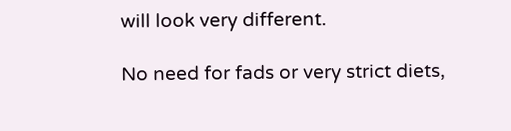will look very different.

No need for fads or very strict diets,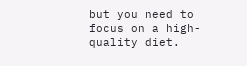but you need to focus on a high-quality diet.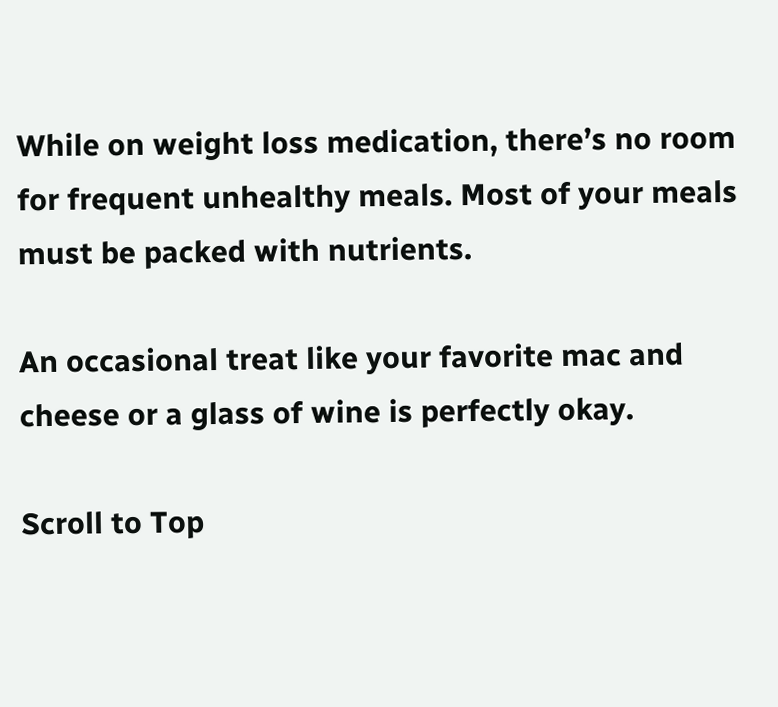While on weight loss medication, there’s no room for frequent unhealthy meals. Most of your meals must be packed with nutrients.

An occasional treat like your favorite mac and cheese or a glass of wine is perfectly okay.

Scroll to Top